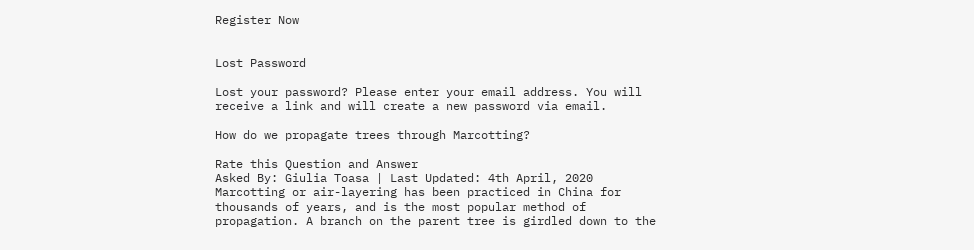Register Now


Lost Password

Lost your password? Please enter your email address. You will receive a link and will create a new password via email.

How do we propagate trees through Marcotting?

Rate this Question and Answer
Asked By: Giulia Toasa | Last Updated: 4th April, 2020
Marcotting or air-layering has been practiced in China for thousands of years, and is the most popular method of propagation. A branch on the parent tree is girdled down to the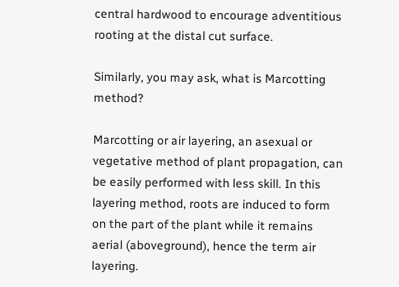central hardwood to encourage adventitious rooting at the distal cut surface.

Similarly, you may ask, what is Marcotting method?

Marcotting or air layering, an asexual or vegetative method of plant propagation, can be easily performed with less skill. In this layering method, roots are induced to form on the part of the plant while it remains aerial (aboveground), hence the term air layering.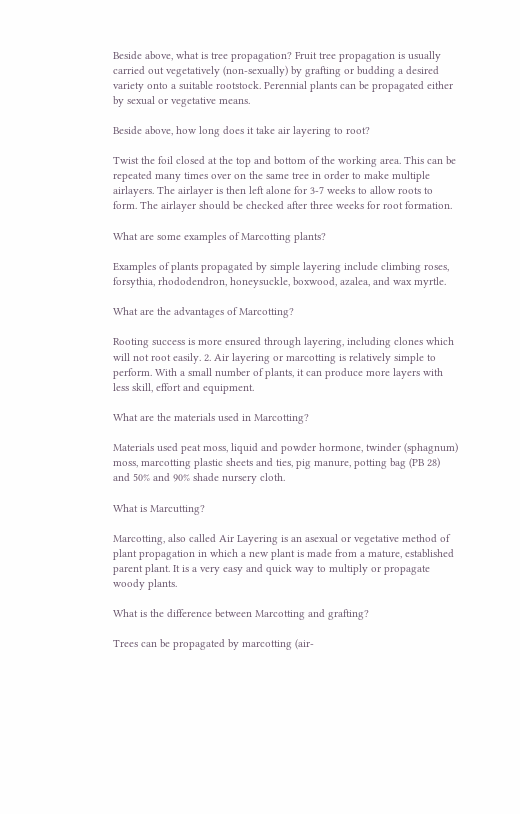Beside above, what is tree propagation? Fruit tree propagation is usually carried out vegetatively (non-sexually) by grafting or budding a desired variety onto a suitable rootstock. Perennial plants can be propagated either by sexual or vegetative means.

Beside above, how long does it take air layering to root?

Twist the foil closed at the top and bottom of the working area. This can be repeated many times over on the same tree in order to make multiple airlayers. The airlayer is then left alone for 3-7 weeks to allow roots to form. The airlayer should be checked after three weeks for root formation.

What are some examples of Marcotting plants?

Examples of plants propagated by simple layering include climbing roses, forsythia, rhododendron, honeysuckle, boxwood, azalea, and wax myrtle.

What are the advantages of Marcotting?

Rooting success is more ensured through layering, including clones which will not root easily. 2. Air layering or marcotting is relatively simple to perform. With a small number of plants, it can produce more layers with less skill, effort and equipment.

What are the materials used in Marcotting?

Materials used peat moss, liquid and powder hormone, twinder (sphagnum) moss, marcotting plastic sheets and ties, pig manure, potting bag (PB 28) and 50% and 90% shade nursery cloth.

What is Marcutting?

Marcotting, also called Air Layering is an asexual or vegetative method of plant propagation in which a new plant is made from a mature, established parent plant. It is a very easy and quick way to multiply or propagate woody plants.

What is the difference between Marcotting and grafting?

Trees can be propagated by marcotting (air-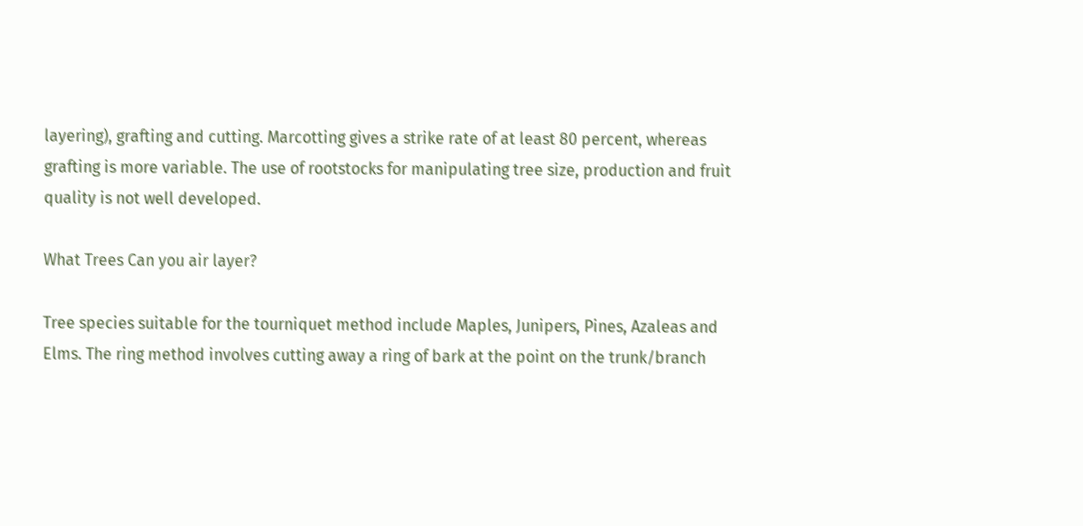layering), grafting and cutting. Marcotting gives a strike rate of at least 80 percent, whereas grafting is more variable. The use of rootstocks for manipulating tree size, production and fruit quality is not well developed.

What Trees Can you air layer?

Tree species suitable for the tourniquet method include Maples, Junipers, Pines, Azaleas and Elms. The ring method involves cutting away a ring of bark at the point on the trunk/branch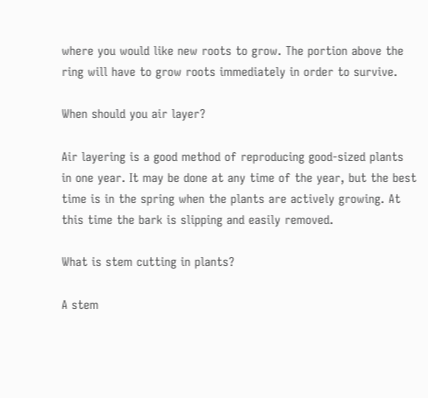where you would like new roots to grow. The portion above the ring will have to grow roots immediately in order to survive.

When should you air layer?

Air layering is a good method of reproducing good-sized plants in one year. It may be done at any time of the year, but the best time is in the spring when the plants are actively growing. At this time the bark is slipping and easily removed.

What is stem cutting in plants?

A stem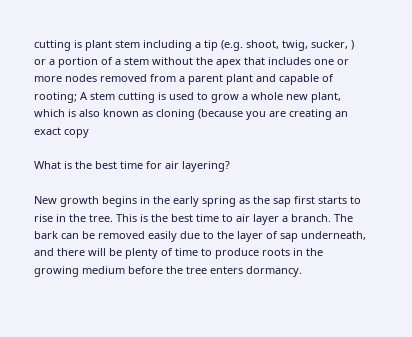cutting is plant stem including a tip (e.g. shoot, twig, sucker, ) or a portion of a stem without the apex that includes one or more nodes removed from a parent plant and capable of rooting; A stem cutting is used to grow a whole new plant, which is also known as cloning (because you are creating an exact copy

What is the best time for air layering?

New growth begins in the early spring as the sap first starts to rise in the tree. This is the best time to air layer a branch. The bark can be removed easily due to the layer of sap underneath, and there will be plenty of time to produce roots in the growing medium before the tree enters dormancy.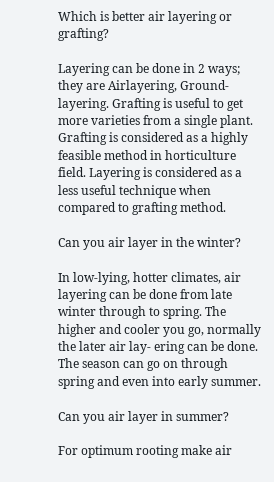Which is better air layering or grafting?

Layering can be done in 2 ways; they are Airlayering, Ground-layering. Grafting is useful to get more varieties from a single plant. Grafting is considered as a highly feasible method in horticulture field. Layering is considered as a less useful technique when compared to grafting method.

Can you air layer in the winter?

In low-lying, hotter climates, air layering can be done from late winter through to spring. The higher and cooler you go, normally the later air lay- ering can be done. The season can go on through spring and even into early summer.

Can you air layer in summer?

For optimum rooting make air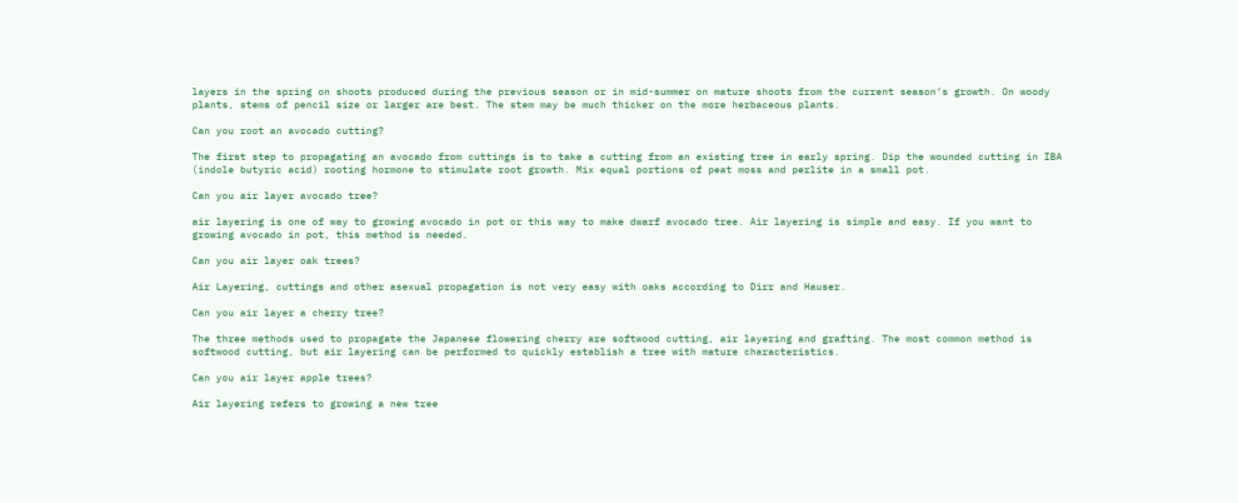layers in the spring on shoots produced during the previous season or in mid-summer on mature shoots from the current season’s growth. On woody plants, stems of pencil size or larger are best. The stem may be much thicker on the more herbaceous plants.

Can you root an avocado cutting?

The first step to propagating an avocado from cuttings is to take a cutting from an existing tree in early spring. Dip the wounded cutting in IBA (indole butyric acid) rooting hormone to stimulate root growth. Mix equal portions of peat moss and perlite in a small pot.

Can you air layer avocado tree?

air layering is one of way to growing avocado in pot or this way to make dwarf avocado tree. Air layering is simple and easy. If you want to growing avocado in pot, this method is needed.

Can you air layer oak trees?

Air Layering, cuttings and other asexual propagation is not very easy with oaks according to Dirr and Hauser.

Can you air layer a cherry tree?

The three methods used to propagate the Japanese flowering cherry are softwood cutting, air layering and grafting. The most common method is softwood cutting, but air layering can be performed to quickly establish a tree with mature characteristics.

Can you air layer apple trees?

Air layering refers to growing a new tree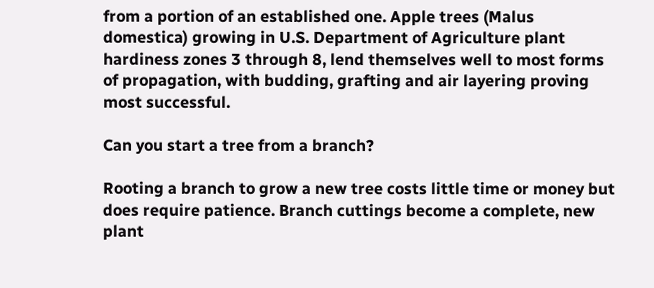from a portion of an established one. Apple trees (Malus domestica) growing in U.S. Department of Agriculture plant hardiness zones 3 through 8, lend themselves well to most forms of propagation, with budding, grafting and air layering proving most successful.

Can you start a tree from a branch?

Rooting a branch to grow a new tree costs little time or money but does require patience. Branch cuttings become a complete, new plant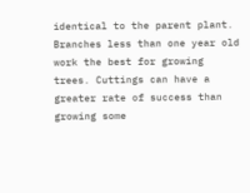identical to the parent plant. Branches less than one year old work the best for growing trees. Cuttings can have a greater rate of success than growing some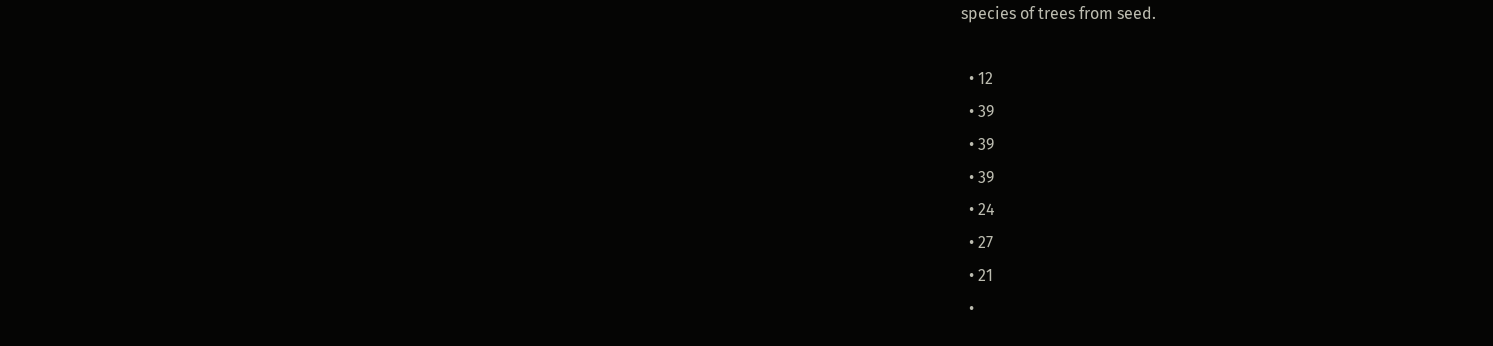species of trees from seed.

  • 12
  • 39
  • 39
  • 39
  • 24
  • 27
  • 21
  •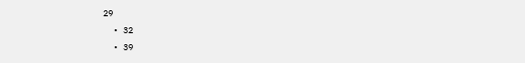29
  • 32
  • 39